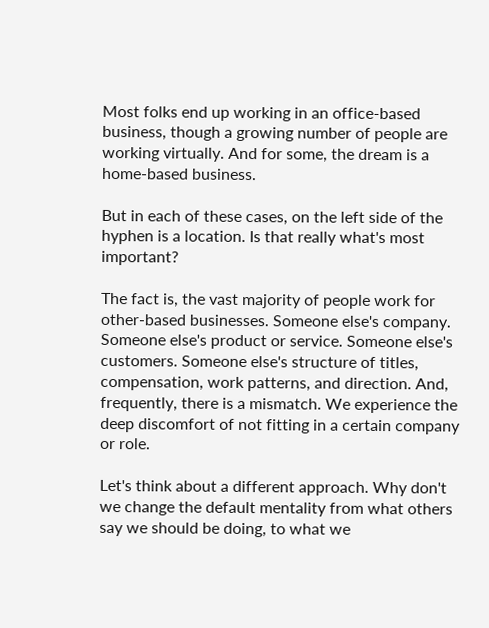Most folks end up working in an office-based business, though a growing number of people are working virtually. And for some, the dream is a home-based business.

But in each of these cases, on the left side of the hyphen is a location. Is that really what's most important?

The fact is, the vast majority of people work for other-based businesses. Someone else's company. Someone else's product or service. Someone else's customers. Someone else's structure of titles, compensation, work patterns, and direction. And, frequently, there is a mismatch. We experience the deep discomfort of not fitting in a certain company or role.

Let's think about a different approach. Why don't we change the default mentality from what others say we should be doing, to what we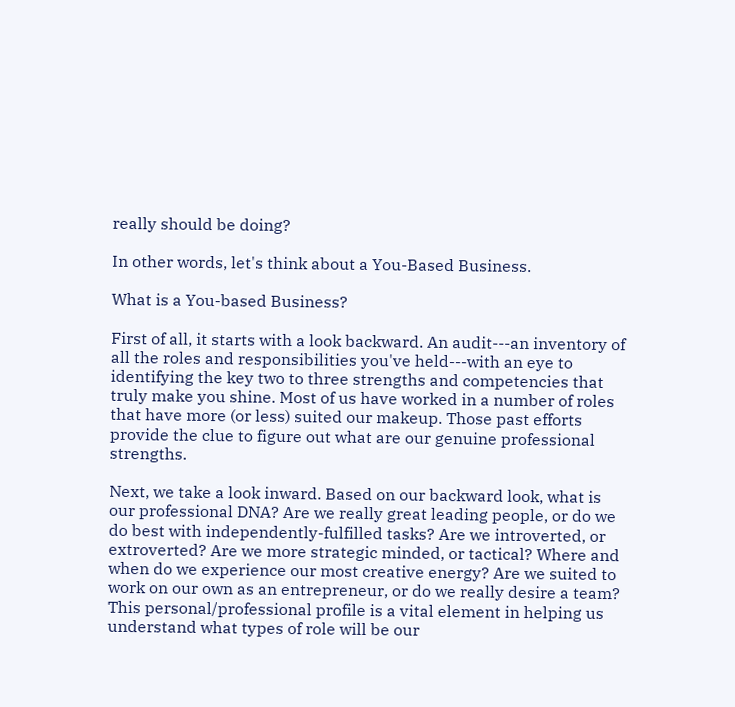really should be doing?

In other words, let's think about a You-Based Business.

What is a You-based Business?

First of all, it starts with a look backward. An audit---an inventory of all the roles and responsibilities you've held---with an eye to identifying the key two to three strengths and competencies that truly make you shine. Most of us have worked in a number of roles that have more (or less) suited our makeup. Those past efforts provide the clue to figure out what are our genuine professional strengths.

Next, we take a look inward. Based on our backward look, what is our professional DNA? Are we really great leading people, or do we do best with independently-fulfilled tasks? Are we introverted, or extroverted? Are we more strategic minded, or tactical? Where and when do we experience our most creative energy? Are we suited to work on our own as an entrepreneur, or do we really desire a team? This personal/professional profile is a vital element in helping us understand what types of role will be our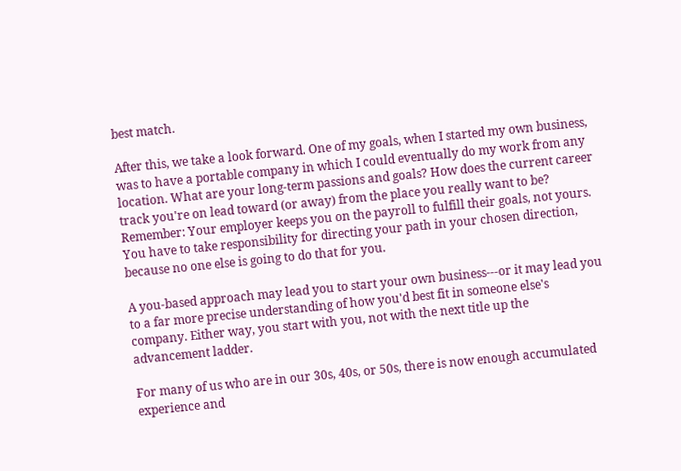best match.

After this, we take a look forward. One of my goals, when I started my own business, was to have a portable company in which I could eventually do my work from any location. What are your long-term passions and goals? How does the current career track you're on lead toward (or away) from the place you really want to be? Remember: Your employer keeps you on the payroll to fulfill their goals, not yours. You have to take responsibility for directing your path in your chosen direction, because no one else is going to do that for you.

A you-based approach may lead you to start your own business---or it may lead you to a far more precise understanding of how you'd best fit in someone else's company. Either way, you start with you, not with the next title up the advancement ladder.

For many of us who are in our 30s, 40s, or 50s, there is now enough accumulated experience and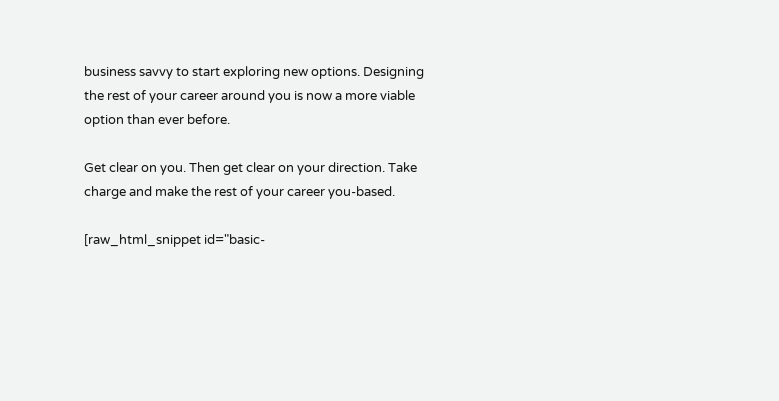business savvy to start exploring new options. Designing the rest of your career around you is now a more viable option than ever before.

Get clear on you. Then get clear on your direction. Take charge and make the rest of your career you-based.

[raw_html_snippet id="basic-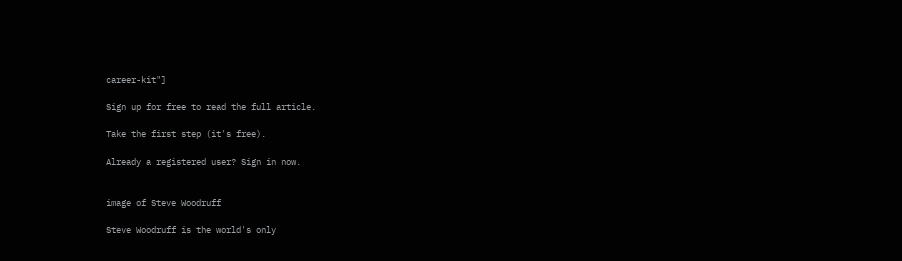career-kit"]

Sign up for free to read the full article.

Take the first step (it's free).

Already a registered user? Sign in now.


image of Steve Woodruff

Steve Woodruff is the world's only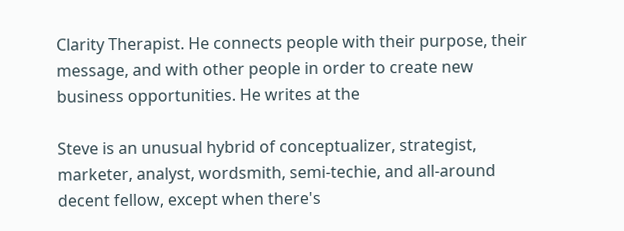Clarity Therapist. He connects people with their purpose, their message, and with other people in order to create new business opportunities. He writes at the

Steve is an unusual hybrid of conceptualizer, strategist, marketer, analyst, wordsmith, semi-techie, and all-around decent fellow, except when there's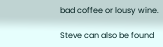bad coffee or lousy wine.

Steve can also be found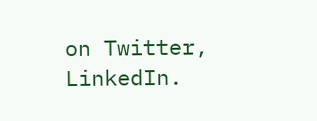on Twitter, LinkedIn.